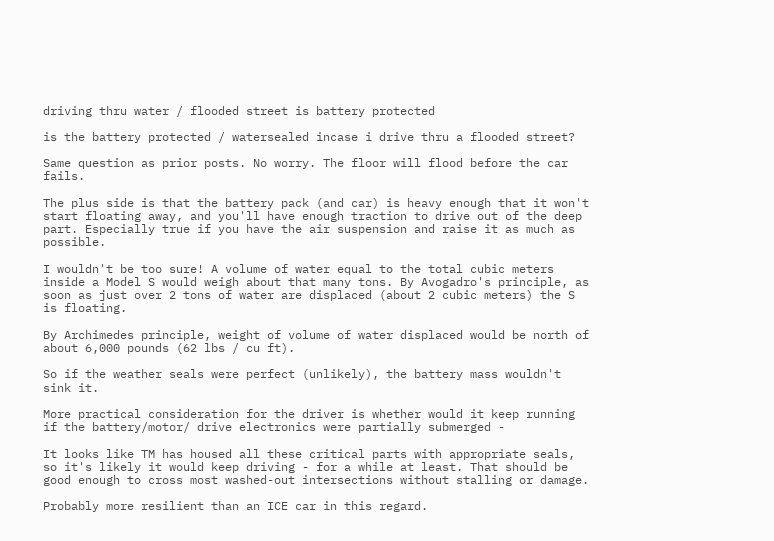driving thru water / flooded street is battery protected

is the battery protected / watersealed incase i drive thru a flooded street?

Same question as prior posts. No worry. The floor will flood before the car fails.

The plus side is that the battery pack (and car) is heavy enough that it won't start floating away, and you'll have enough traction to drive out of the deep part. Especially true if you have the air suspension and raise it as much as possible.

I wouldn't be too sure! A volume of water equal to the total cubic meters inside a Model S would weigh about that many tons. By Avogadro's principle, as soon as just over 2 tons of water are displaced (about 2 cubic meters) the S is floating.

By Archimedes principle, weight of volume of water displaced would be north of about 6,000 pounds (62 lbs / cu ft).

So if the weather seals were perfect (unlikely), the battery mass wouldn't sink it.

More practical consideration for the driver is whether would it keep running if the battery/motor/ drive electronics were partially submerged -

It looks like TM has housed all these critical parts with appropriate seals, so it's likely it would keep driving - for a while at least. That should be good enough to cross most washed-out intersections without stalling or damage.

Probably more resilient than an ICE car in this regard.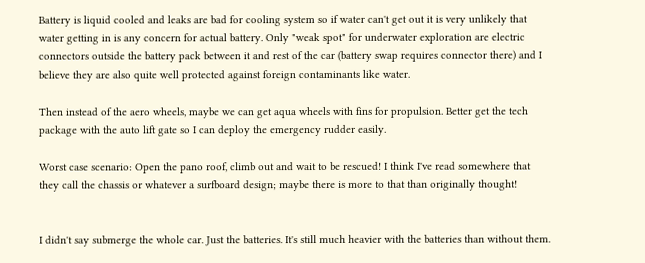Battery is liquid cooled and leaks are bad for cooling system so if water can't get out it is very unlikely that water getting in is any concern for actual battery. Only "weak spot" for underwater exploration are electric connectors outside the battery pack between it and rest of the car (battery swap requires connector there) and I believe they are also quite well protected against foreign contaminants like water.

Then instead of the aero wheels, maybe we can get aqua wheels with fins for propulsion. Better get the tech package with the auto lift gate so I can deploy the emergency rudder easily.

Worst case scenario: Open the pano roof, climb out and wait to be rescued! I think I've read somewhere that they call the chassis or whatever a surfboard design; maybe there is more to that than originally thought!


I didn't say submerge the whole car. Just the batteries. It's still much heavier with the batteries than without them.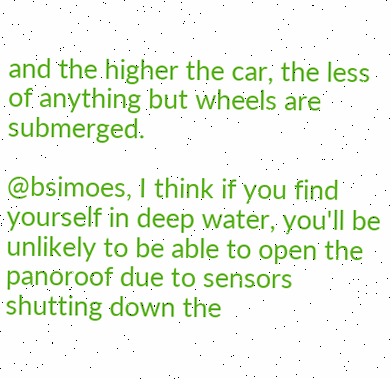and the higher the car, the less of anything but wheels are submerged.

@bsimoes, I think if you find yourself in deep water, you'll be unlikely to be able to open the panoroof due to sensors shutting down the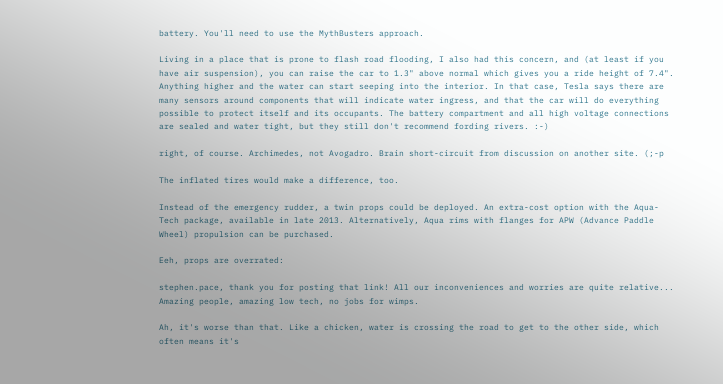battery. You'll need to use the MythBusters approach.

Living in a place that is prone to flash road flooding, I also had this concern, and (at least if you have air suspension), you can raise the car to 1.3" above normal which gives you a ride height of 7.4". Anything higher and the water can start seeping into the interior. In that case, Tesla says there are many sensors around components that will indicate water ingress, and that the car will do everything possible to protect itself and its occupants. The battery compartment and all high voltage connections are sealed and water tight, but they still don't recommend fording rivers. :-)

right, of course. Archimedes, not Avogadro. Brain short-circuit from discussion on another site. (;-p

The inflated tires would make a difference, too.

Instead of the emergency rudder, a twin props could be deployed. An extra-cost option with the Aqua-Tech package, available in late 2013. Alternatively, Aqua rims with flanges for APW (Advance Paddle Wheel) propulsion can be purchased.

Eeh, props are overrated:

stephen.pace, thank you for posting that link! All our inconveniences and worries are quite relative... Amazing people, amazing low tech, no jobs for wimps.

Ah, it's worse than that. Like a chicken, water is crossing the road to get to the other side, which often means it's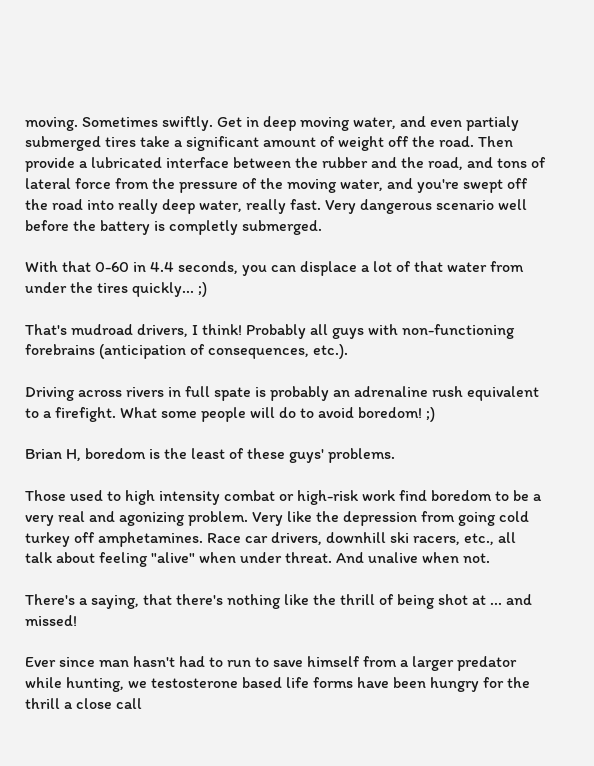moving. Sometimes swiftly. Get in deep moving water, and even partialy submerged tires take a significant amount of weight off the road. Then provide a lubricated interface between the rubber and the road, and tons of lateral force from the pressure of the moving water, and you're swept off the road into really deep water, really fast. Very dangerous scenario well before the battery is completly submerged.

With that 0-60 in 4.4 seconds, you can displace a lot of that water from under the tires quickly... ;)

That's mudroad drivers, I think! Probably all guys with non-functioning forebrains (anticipation of consequences, etc.).

Driving across rivers in full spate is probably an adrenaline rush equivalent to a firefight. What some people will do to avoid boredom! ;)

Brian H, boredom is the least of these guys' problems.

Those used to high intensity combat or high-risk work find boredom to be a very real and agonizing problem. Very like the depression from going cold turkey off amphetamines. Race car drivers, downhill ski racers, etc., all talk about feeling "alive" when under threat. And unalive when not.

There's a saying, that there's nothing like the thrill of being shot at ... and missed!

Ever since man hasn't had to run to save himself from a larger predator while hunting, we testosterone based life forms have been hungry for the thrill a close call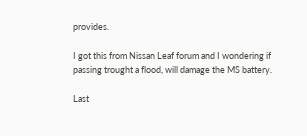provides.

I got this from Nissan Leaf forum and I wondering if passing trought a flood, will damage the MS battery.

Last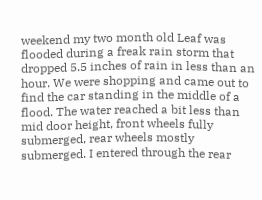weekend my two month old Leaf was flooded during a freak rain storm that dropped 5.5 inches of rain in less than an hour. We were shopping and came out to find the car standing in the middle of a flood. The water reached a bit less than mid door height, front wheels fully submerged, rear wheels mostly submerged. I entered through the rear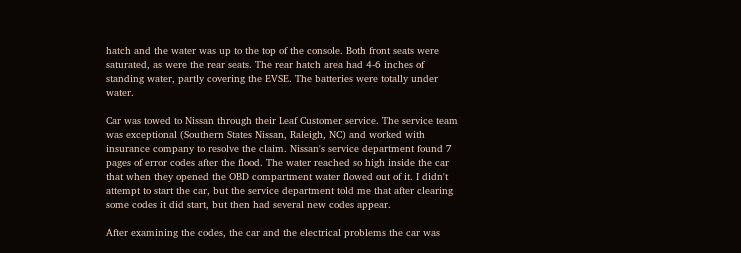hatch and the water was up to the top of the console. Both front seats were saturated, as were the rear seats. The rear hatch area had 4-6 inches of standing water, partly covering the EVSE. The batteries were totally under water.

Car was towed to Nissan through their Leaf Customer service. The service team was exceptional (Southern States Nissan, Raleigh, NC) and worked with insurance company to resolve the claim. Nissan's service department found 7 pages of error codes after the flood. The water reached so high inside the car that when they opened the OBD compartment water flowed out of it. I didn't attempt to start the car, but the service department told me that after clearing some codes it did start, but then had several new codes appear.

After examining the codes, the car and the electrical problems the car was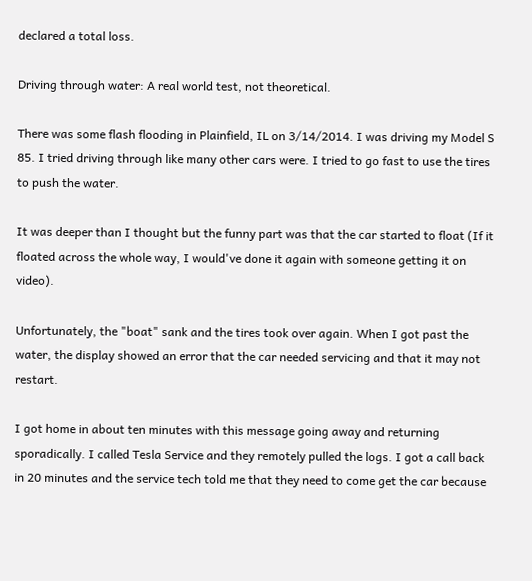declared a total loss.

Driving through water: A real world test, not theoretical.

There was some flash flooding in Plainfield, IL on 3/14/2014. I was driving my Model S 85. I tried driving through like many other cars were. I tried to go fast to use the tires to push the water.

It was deeper than I thought but the funny part was that the car started to float (If it floated across the whole way, I would've done it again with someone getting it on video).

Unfortunately, the "boat" sank and the tires took over again. When I got past the water, the display showed an error that the car needed servicing and that it may not restart.

I got home in about ten minutes with this message going away and returning sporadically. I called Tesla Service and they remotely pulled the logs. I got a call back in 20 minutes and the service tech told me that they need to come get the car because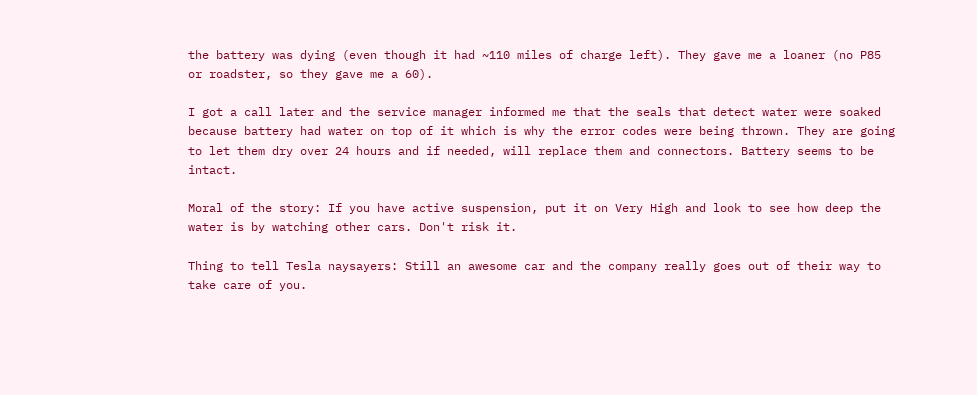the battery was dying (even though it had ~110 miles of charge left). They gave me a loaner (no P85 or roadster, so they gave me a 60).

I got a call later and the service manager informed me that the seals that detect water were soaked because battery had water on top of it which is why the error codes were being thrown. They are going to let them dry over 24 hours and if needed, will replace them and connectors. Battery seems to be intact.

Moral of the story: If you have active suspension, put it on Very High and look to see how deep the water is by watching other cars. Don't risk it.

Thing to tell Tesla naysayers: Still an awesome car and the company really goes out of their way to take care of you.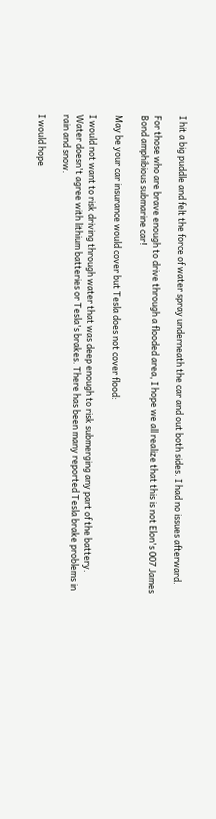I hit a big puddle and felt the force of water spray underneath the car and out both sides. I had no issues afterward.

For those who are brave enough to drive through a flooded area, I hope we all realize that this is not Elon's 007 James Bond amphibious submarine car!

May be your car insurance would cover but Tesla does not cover flood:

I would not want to risk driving through water that was deep enough to risk submerging any part of the battery. Water doesn't agree with lithium batteries or Tesla's brakes. There has been many reported Tesla brake problems in rain and snow.

I would hope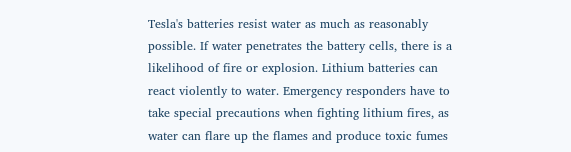Tesla's batteries resist water as much as reasonably possible. If water penetrates the battery cells, there is a likelihood of fire or explosion. Lithium batteries can react violently to water. Emergency responders have to take special precautions when fighting lithium fires, as water can flare up the flames and produce toxic fumes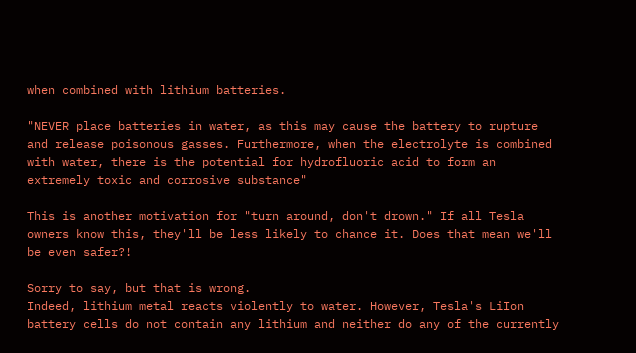when combined with lithium batteries.

"NEVER place batteries in water, as this may cause the battery to rupture and release poisonous gasses. Furthermore, when the electrolyte is combined with water, there is the potential for hydrofluoric acid to form an extremely toxic and corrosive substance"

This is another motivation for "turn around, don't drown." If all Tesla owners know this, they'll be less likely to chance it. Does that mean we'll be even safer?!

Sorry to say, but that is wrong.
Indeed, lithium metal reacts violently to water. However, Tesla's LiIon battery cells do not contain any lithium and neither do any of the currently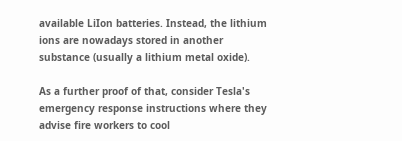available LiIon batteries. Instead, the lithium ions are nowadays stored in another substance (usually a lithium metal oxide).

As a further proof of that, consider Tesla's emergency response instructions where they advise fire workers to cool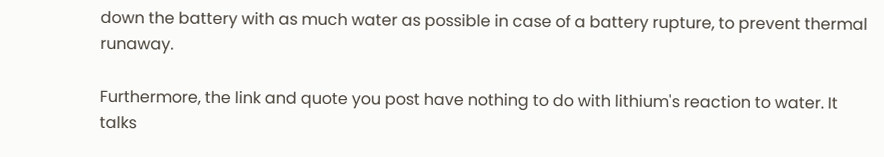down the battery with as much water as possible in case of a battery rupture, to prevent thermal runaway.

Furthermore, the link and quote you post have nothing to do with lithium's reaction to water. It talks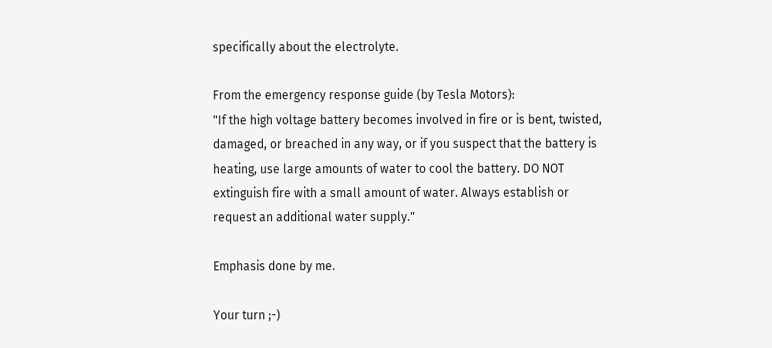specifically about the electrolyte.

From the emergency response guide (by Tesla Motors):
"If the high voltage battery becomes involved in fire or is bent, twisted, damaged, or breached in any way, or if you suspect that the battery is heating, use large amounts of water to cool the battery. DO NOT extinguish fire with a small amount of water. Always establish or request an additional water supply."

Emphasis done by me.

Your turn ;-)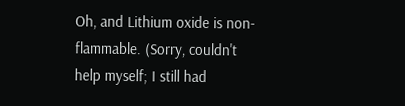Oh, and Lithium oxide is non-flammable. (Sorry, couldn't help myself; I still had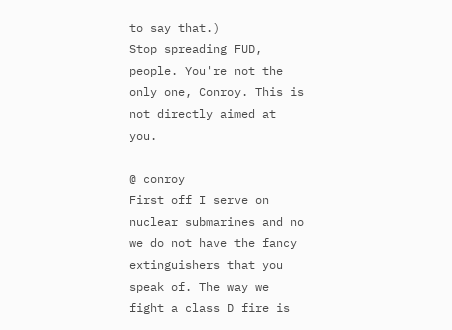to say that.)
Stop spreading FUD, people. You're not the only one, Conroy. This is not directly aimed at you.

@ conroy
First off I serve on nuclear submarines and no we do not have the fancy extinguishers that you speak of. The way we fight a class D fire is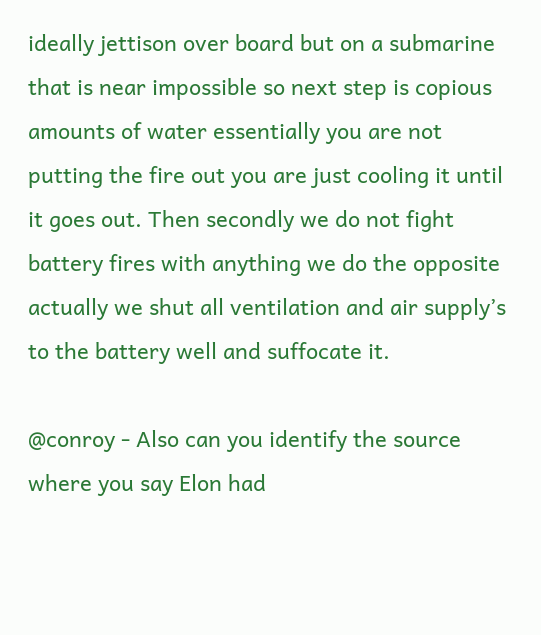ideally jettison over board but on a submarine that is near impossible so next step is copious amounts of water essentially you are not putting the fire out you are just cooling it until it goes out. Then secondly we do not fight battery fires with anything we do the opposite actually we shut all ventilation and air supply’s to the battery well and suffocate it.

@conroy - Also can you identify the source where you say Elon had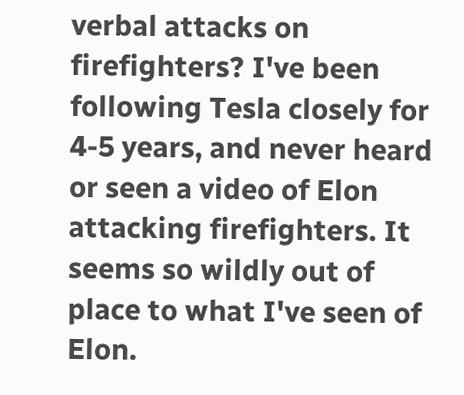verbal attacks on firefighters? I've been following Tesla closely for 4-5 years, and never heard or seen a video of Elon attacking firefighters. It seems so wildly out of place to what I've seen of Elon.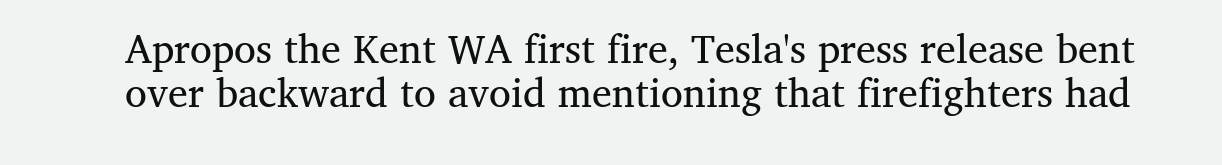Apropos the Kent WA first fire, Tesla's press release bent over backward to avoid mentioning that firefighters had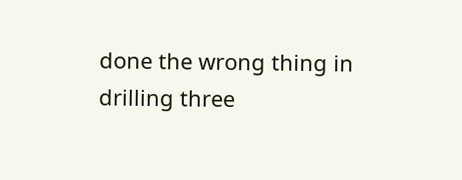done the wrong thing in drilling three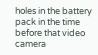holes in the battery pack in the time before that video camera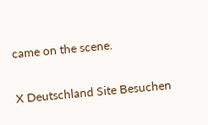came on the scene.

X Deutschland Site Besuchen